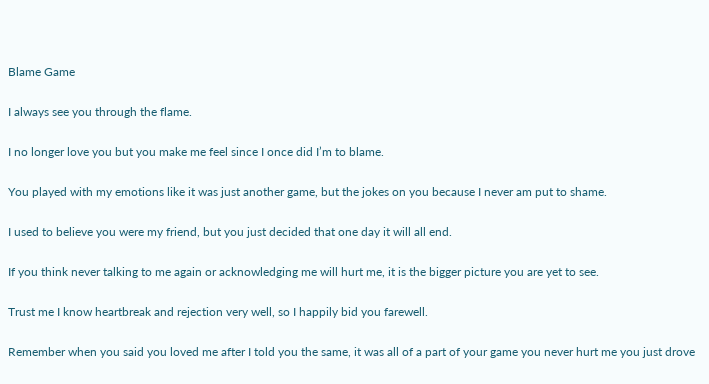Blame Game

I always see you through the flame.

I no longer love you but you make me feel since I once did I’m to blame.

You played with my emotions like it was just another game, but the jokes on you because I never am put to shame.

I used to believe you were my friend, but you just decided that one day it will all end.

If you think never talking to me again or acknowledging me will hurt me, it is the bigger picture you are yet to see.

Trust me I know heartbreak and rejection very well, so I happily bid you farewell.

Remember when you said you loved me after I told you the same, it was all of a part of your game you never hurt me you just drove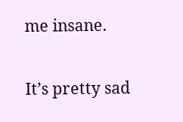me insane.

It’s pretty sad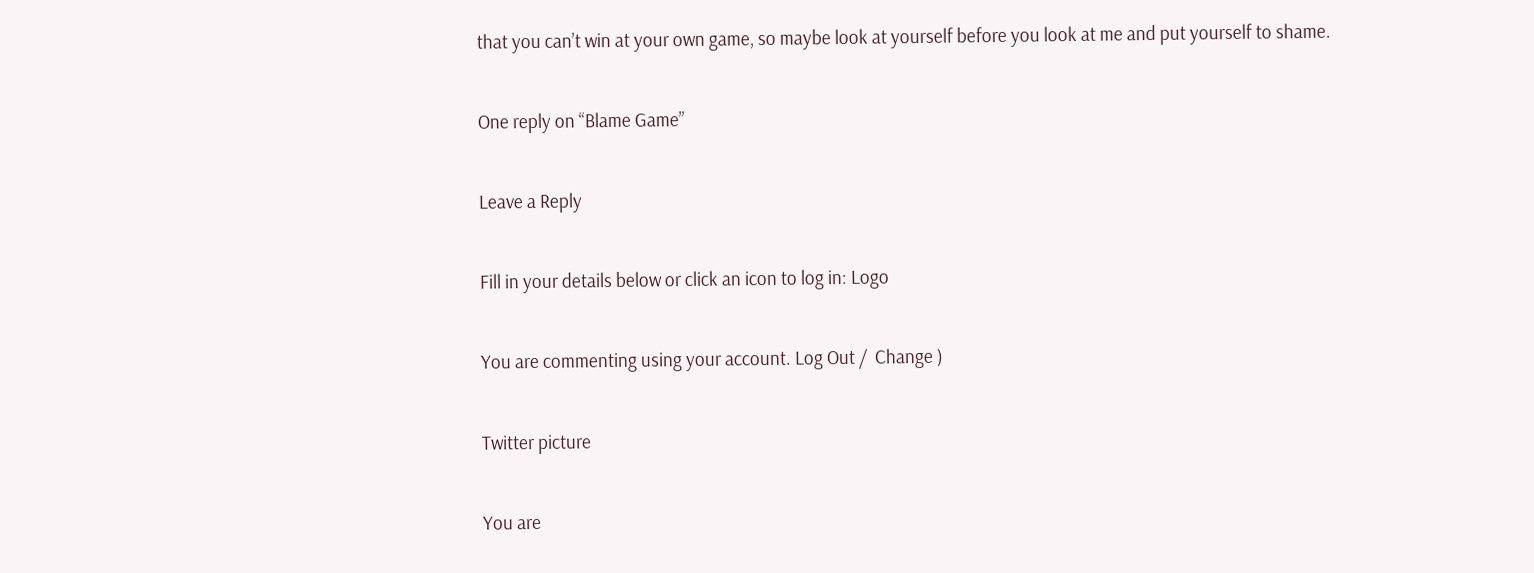that you can’t win at your own game, so maybe look at yourself before you look at me and put yourself to shame.

One reply on “Blame Game”

Leave a Reply

Fill in your details below or click an icon to log in: Logo

You are commenting using your account. Log Out /  Change )

Twitter picture

You are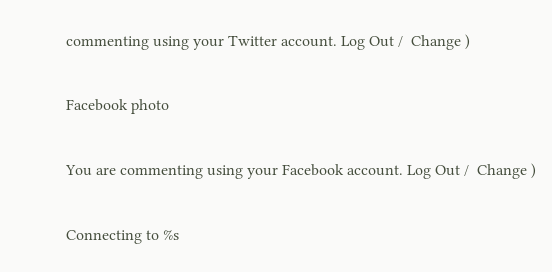commenting using your Twitter account. Log Out /  Change )

Facebook photo

You are commenting using your Facebook account. Log Out /  Change )

Connecting to %s